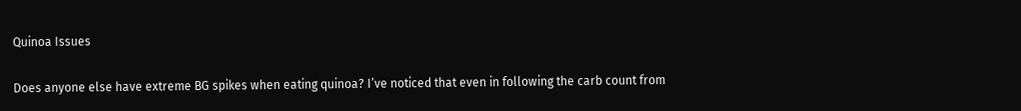Quinoa Issues

Does anyone else have extreme BG spikes when eating quinoa? I’ve noticed that even in following the carb count from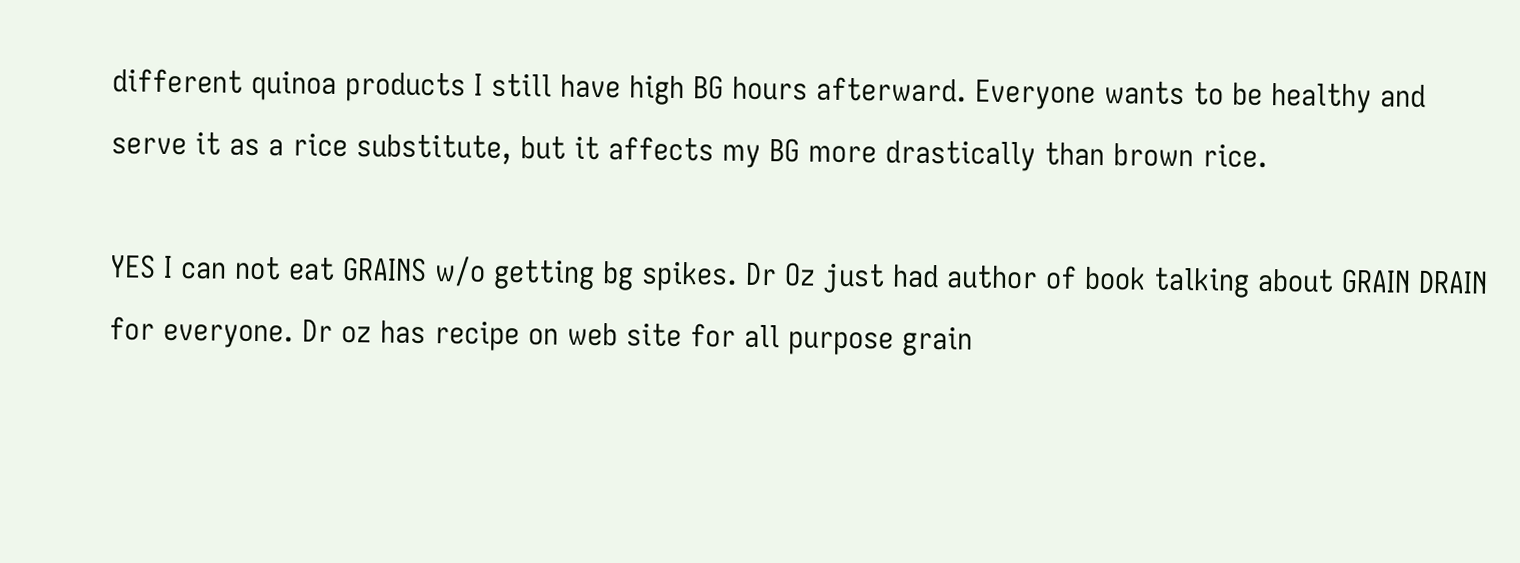different quinoa products I still have high BG hours afterward. Everyone wants to be healthy and serve it as a rice substitute, but it affects my BG more drastically than brown rice.

YES I can not eat GRAINS w/o getting bg spikes. Dr Oz just had author of book talking about GRAIN DRAIN for everyone. Dr oz has recipe on web site for all purpose grain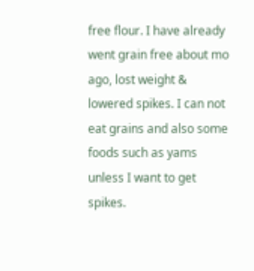free flour. I have already went grain free about mo ago, lost weight & lowered spikes. I can not eat grains and also some foods such as yams unless I want to get spikes.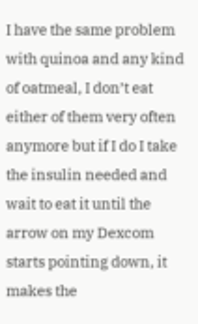I have the same problem with quinoa and any kind of oatmeal, I don’t eat either of them very often anymore but if I do I take the insulin needed and wait to eat it until the arrow on my Dexcom starts pointing down, it makes the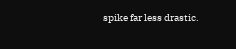spike far less drastic.